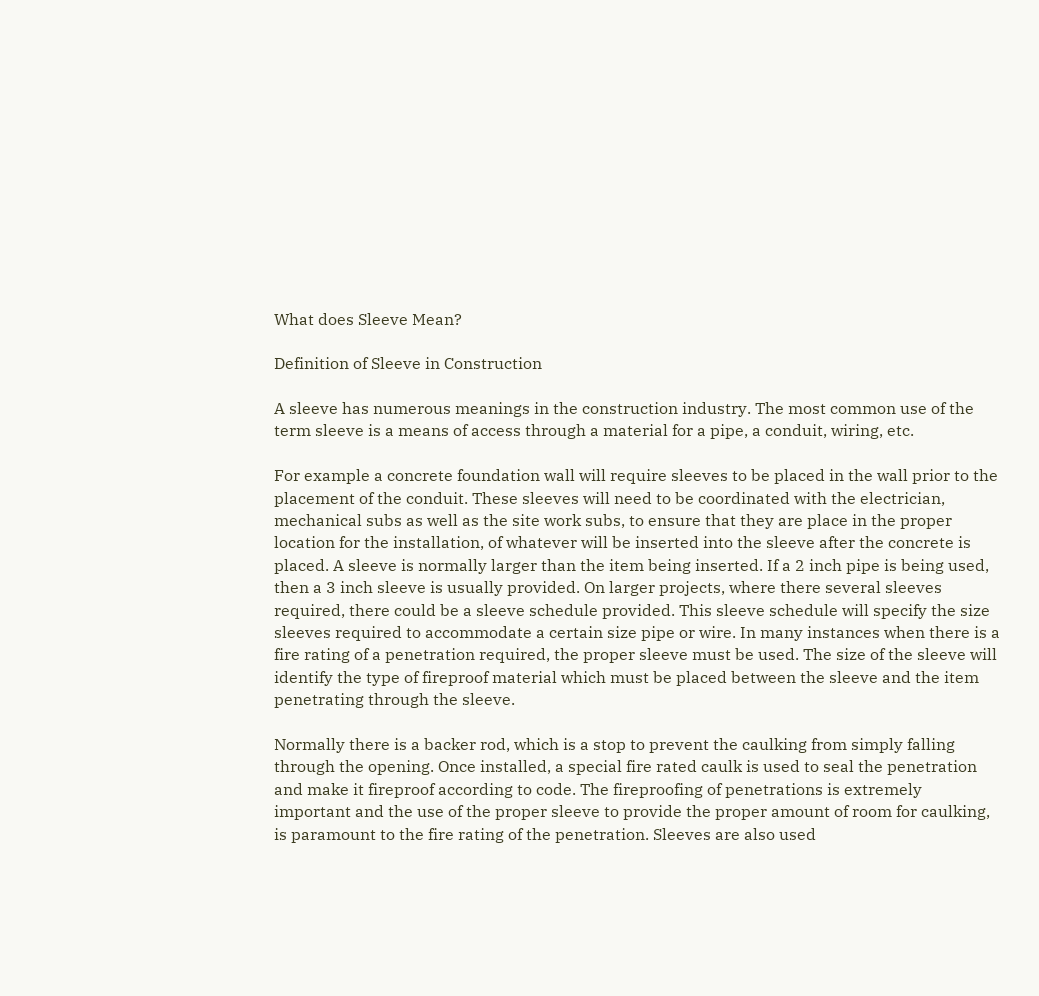What does Sleeve Mean?

Definition of Sleeve in Construction

A sleeve has numerous meanings in the construction industry. The most common use of the term sleeve is a means of access through a material for a pipe, a conduit, wiring, etc.

For example a concrete foundation wall will require sleeves to be placed in the wall prior to the placement of the conduit. These sleeves will need to be coordinated with the electrician, mechanical subs as well as the site work subs, to ensure that they are place in the proper location for the installation, of whatever will be inserted into the sleeve after the concrete is placed. A sleeve is normally larger than the item being inserted. If a 2 inch pipe is being used, then a 3 inch sleeve is usually provided. On larger projects, where there several sleeves required, there could be a sleeve schedule provided. This sleeve schedule will specify the size sleeves required to accommodate a certain size pipe or wire. In many instances when there is a fire rating of a penetration required, the proper sleeve must be used. The size of the sleeve will identify the type of fireproof material which must be placed between the sleeve and the item penetrating through the sleeve.

Normally there is a backer rod, which is a stop to prevent the caulking from simply falling through the opening. Once installed, a special fire rated caulk is used to seal the penetration and make it fireproof according to code. The fireproofing of penetrations is extremely important and the use of the proper sleeve to provide the proper amount of room for caulking, is paramount to the fire rating of the penetration. Sleeves are also used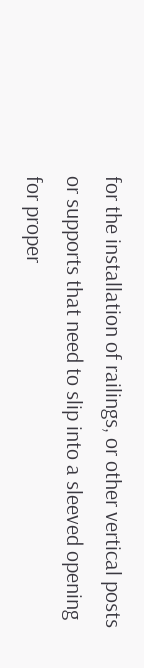for the installation of railings, or other vertical posts or supports that need to slip into a sleeved opening for proper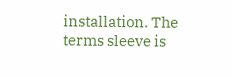installation. The terms sleeve is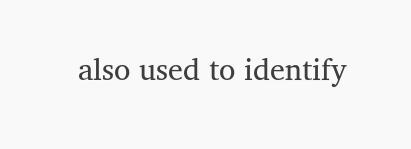also used to identify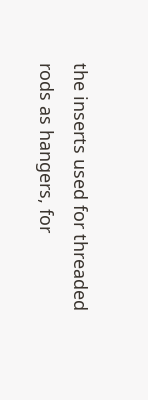the inserts used for threaded rods as hangers, for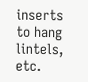inserts to hang lintels, etc.